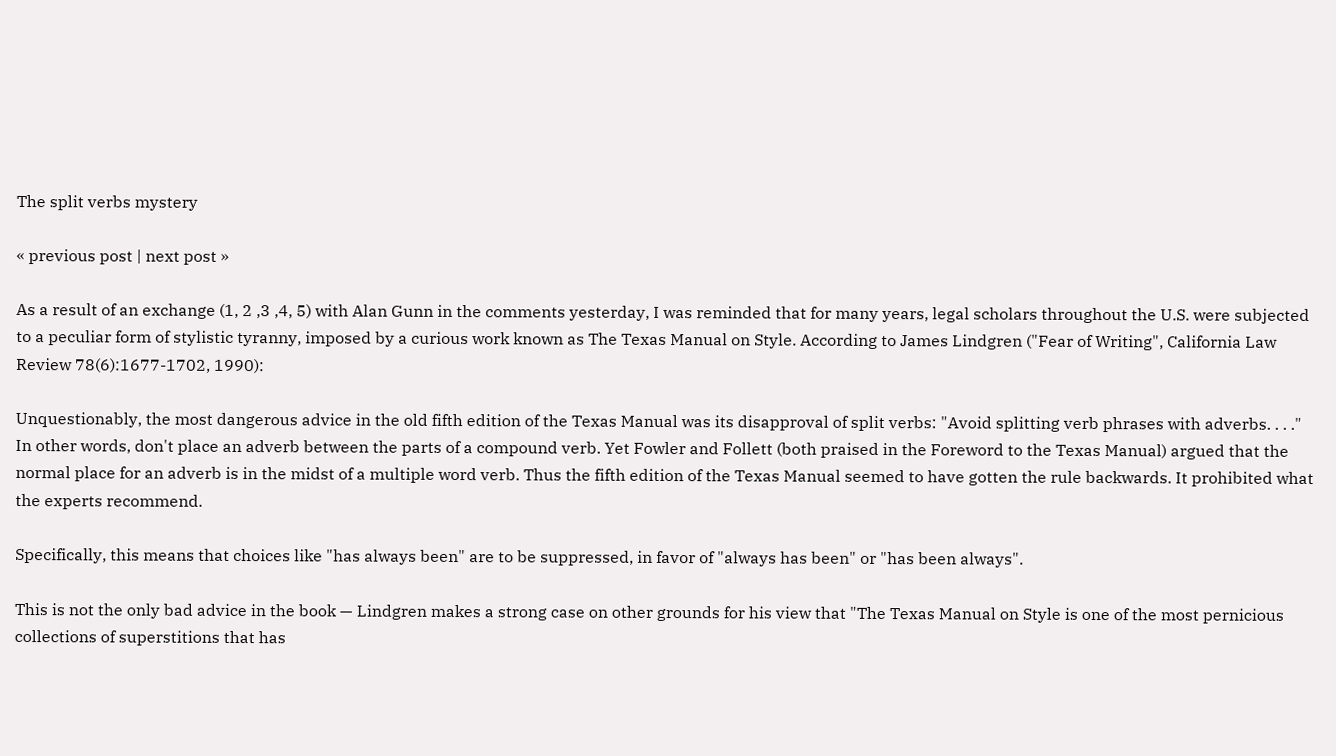The split verbs mystery

« previous post | next post »

As a result of an exchange (1, 2 ,3 ,4, 5) with Alan Gunn in the comments yesterday, I was reminded that for many years, legal scholars throughout the U.S. were subjected to a peculiar form of stylistic tyranny, imposed by a curious work known as The Texas Manual on Style. According to James Lindgren ("Fear of Writing", California Law Review 78(6):1677-1702, 1990):

Unquestionably, the most dangerous advice in the old fifth edition of the Texas Manual was its disapproval of split verbs: "Avoid splitting verb phrases with adverbs. . . ." In other words, don't place an adverb between the parts of a compound verb. Yet Fowler and Follett (both praised in the Foreword to the Texas Manual) argued that the normal place for an adverb is in the midst of a multiple word verb. Thus the fifth edition of the Texas Manual seemed to have gotten the rule backwards. It prohibited what the experts recommend.

Specifically, this means that choices like "has always been" are to be suppressed, in favor of "always has been" or "has been always".

This is not the only bad advice in the book — Lindgren makes a strong case on other grounds for his view that "The Texas Manual on Style is one of the most pernicious collections of superstitions that has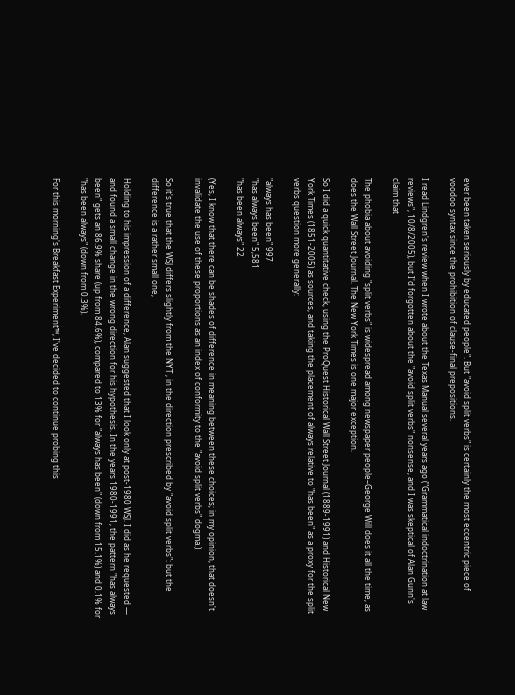ever been taken seriously by educated people". But "avoid split verbs" is certainly the most eccentric piece of voodoo syntax since the prohibition of clause-final prepositions.

I read Lindgren's review when I wrote about the Texas Manual several years ago ("Grammatical indoctrination at law reviews", 10/8/2005), but I'd forgotten about the "avoid split verbs" nonsense, and I was skeptical of Alan Gunn's claim that

The phobia about avoiding "split verbs" is widespread among newspaper people–George Will does it all the time, as does the Wall Street Journal. The New York Times is one major exception.

So I did a quick quantitative check, using the ProQuest Historical Wall Street Journal (1889-1991) and Historical New York Times (1851-2005) as sources, and taking the placement of always relative to "has been" as a proxy for the split verbs question more generally:

"always has been" 997
"has always been" 5,581
"has been always" 22

(Yes, I know that there can be shades of difference in meaning between these choices; in my opinion, that doesn't invalidate the use of these proportions as an index of conformity to the "avoid split verbs" dogma.)

So it's true that the WSJ differs slightly from the NYT , in the direction prescribed by "avoid split verbs": but the difference is a rather small one,

Holding to his impression of a difference, Alan suggested that I look only at post-1980 WSJ. I did as he requested — and found a small change in the wrong direction for his hypothesis. In the years 1980-1991, the pattern "has always been" gets an 86.9% share (up from 84.6%), compared to 13% for "always has been" (down from 15.1%) and 0.1% for "has been always" (down from 0.3%).

For this morning's Breakfast Experiment™, I've decided to continue probing this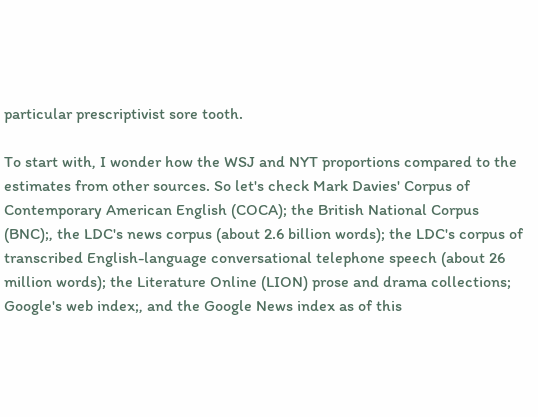particular prescriptivist sore tooth.

To start with, I wonder how the WSJ and NYT proportions compared to the estimates from other sources. So let's check Mark Davies' Corpus of Contemporary American English (COCA); the British National Corpus (BNC);, the LDC's news corpus (about 2.6 billion words); the LDC's corpus of transcribed English-language conversational telephone speech (about 26 million words); the Literature Online (LION) prose and drama collections; Google's web index;, and the Google News index as of this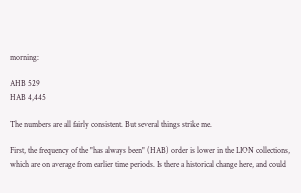morning:

AHB 529
HAB 4,445

The numbers are all fairly consistent. But several things strike me.

First, the frequency of the "has always been" (HAB) order is lower in the LION collections, which are on average from earlier time periods. Is there a historical change here, and could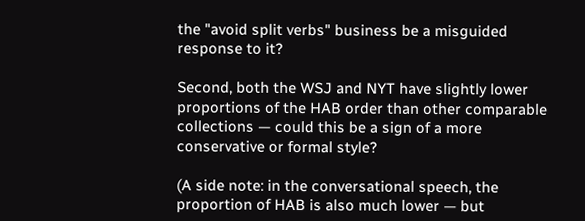the "avoid split verbs" business be a misguided response to it?

Second, both the WSJ and NYT have slightly lower proportions of the HAB order than other comparable collections — could this be a sign of a more conservative or formal style?

(A side note: in the conversational speech, the proportion of HAB is also much lower — but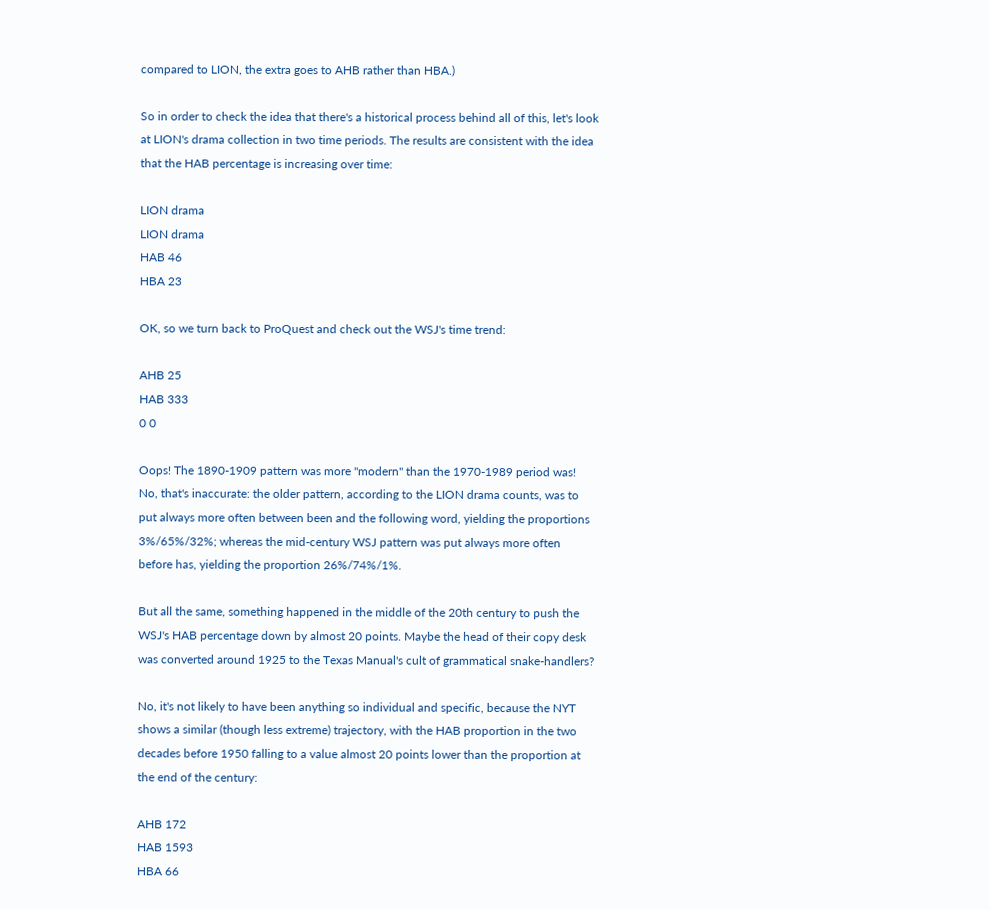compared to LION, the extra goes to AHB rather than HBA.)

So in order to check the idea that there's a historical process behind all of this, let's look at LION's drama collection in two time periods. The results are consistent with the idea that the HAB percentage is increasing over time:

LION drama
LION drama
HAB 46
HBA 23

OK, so we turn back to ProQuest and check out the WSJ's time trend:

AHB 25
HAB 333
0 0

Oops! The 1890-1909 pattern was more "modern" than the 1970-1989 period was! No, that's inaccurate: the older pattern, according to the LION drama counts, was to put always more often between been and the following word, yielding the proportions 3%/65%/32%; whereas the mid-century WSJ pattern was put always more often before has, yielding the proportion 26%/74%/1%.

But all the same, something happened in the middle of the 20th century to push the WSJ's HAB percentage down by almost 20 points. Maybe the head of their copy desk was converted around 1925 to the Texas Manual's cult of grammatical snake-handlers?

No, it's not likely to have been anything so individual and specific, because the NYT shows a similar (though less extreme) trajectory, with the HAB proportion in the two decades before 1950 falling to a value almost 20 points lower than the proportion at the end of the century:

AHB 172
HAB 1593
HBA 66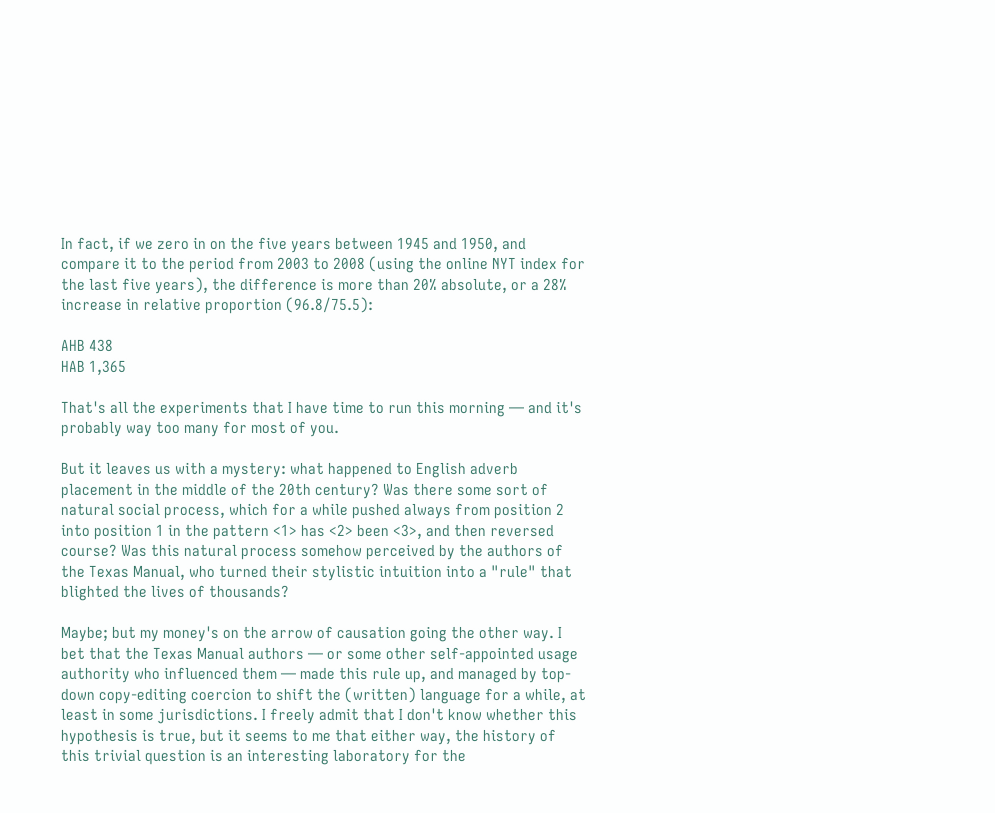In fact, if we zero in on the five years between 1945 and 1950, and compare it to the period from 2003 to 2008 (using the online NYT index for the last five years), the difference is more than 20% absolute, or a 28% increase in relative proportion (96.8/75.5):

AHB 438
HAB 1,365

That's all the experiments that I have time to run this morning — and it's probably way too many for most of you.

But it leaves us with a mystery: what happened to English adverb placement in the middle of the 20th century? Was there some sort of natural social process, which for a while pushed always from position 2 into position 1 in the pattern <1> has <2> been <3>, and then reversed course? Was this natural process somehow perceived by the authors of the Texas Manual, who turned their stylistic intuition into a "rule" that blighted the lives of thousands?

Maybe; but my money's on the arrow of causation going the other way. I bet that the Texas Manual authors — or some other self-appointed usage authority who influenced them — made this rule up, and managed by top-down copy-editing coercion to shift the (written) language for a while, at least in some jurisdictions. I freely admit that I don't know whether this  hypothesis is true, but it seems to me that either way, the history of this trivial question is an interesting laboratory for the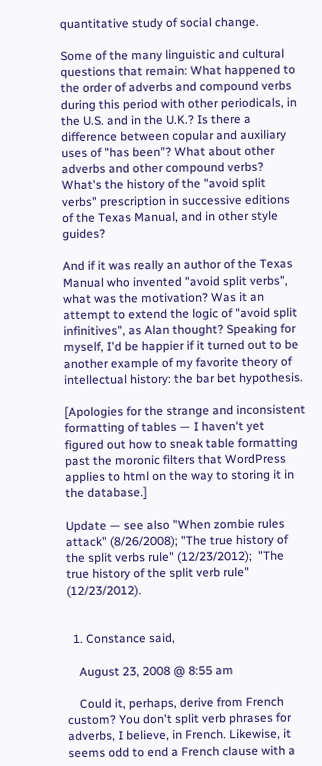quantitative study of social change.

Some of the many linguistic and cultural questions that remain: What happened to the order of adverbs and compound verbs during this period with other periodicals, in the U.S. and in the U.K.? Is there a difference between copular and auxiliary uses of "has been"? What about other adverbs and other compound verbs? What's the history of the "avoid split verbs" prescription in successive editions of the Texas Manual, and in other style guides?

And if it was really an author of the Texas Manual who invented "avoid split verbs", what was the motivation? Was it an attempt to extend the logic of "avoid split infinitives", as Alan thought? Speaking for myself, I'd be happier if it turned out to be another example of my favorite theory of intellectual history: the bar bet hypothesis.

[Apologies for the strange and inconsistent formatting of tables — I haven't yet figured out how to sneak table formatting past the moronic filters that WordPress applies to html on the way to storing it in the database.]

Update — see also "When zombie rules attack" (8/26/2008); "The true history of the split verbs rule" (12/23/2012);  "The true history of the split verb rule" (12/23/2012).


  1. Constance said,

    August 23, 2008 @ 8:55 am

    Could it, perhaps, derive from French custom? You don't split verb phrases for adverbs, I believe, in French. Likewise, it seems odd to end a French clause with a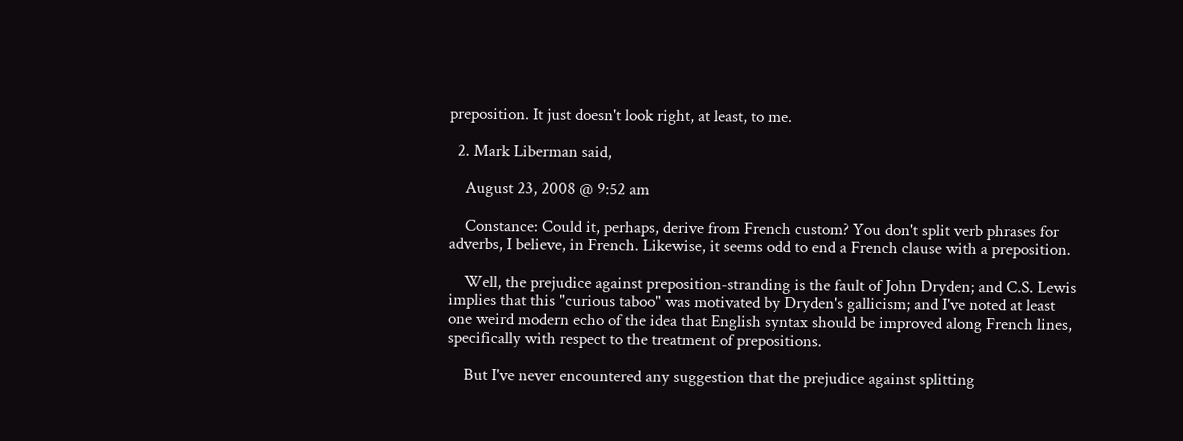preposition. It just doesn't look right, at least, to me.

  2. Mark Liberman said,

    August 23, 2008 @ 9:52 am

    Constance: Could it, perhaps, derive from French custom? You don't split verb phrases for adverbs, I believe, in French. Likewise, it seems odd to end a French clause with a preposition.

    Well, the prejudice against preposition-stranding is the fault of John Dryden; and C.S. Lewis implies that this "curious taboo" was motivated by Dryden's gallicism; and I've noted at least one weird modern echo of the idea that English syntax should be improved along French lines, specifically with respect to the treatment of prepositions.

    But I've never encountered any suggestion that the prejudice against splitting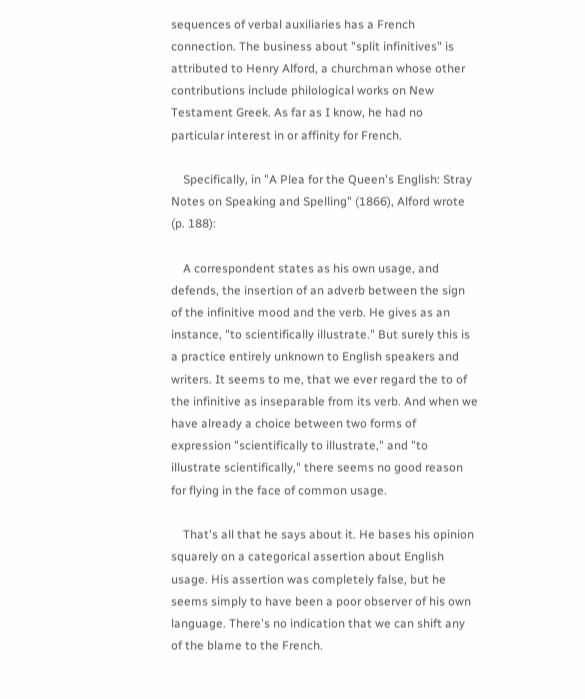sequences of verbal auxiliaries has a French connection. The business about "split infinitives" is attributed to Henry Alford, a churchman whose other contributions include philological works on New Testament Greek. As far as I know, he had no particular interest in or affinity for French.

    Specifically, in "A Plea for the Queen's English: Stray Notes on Speaking and Spelling" (1866), Alford wrote (p. 188):

    A correspondent states as his own usage, and defends, the insertion of an adverb between the sign of the infinitive mood and the verb. He gives as an instance, "to scientifically illustrate." But surely this is a practice entirely unknown to English speakers and writers. It seems to me, that we ever regard the to of the infinitive as inseparable from its verb. And when we have already a choice between two forms of expression "scientifically to illustrate," and "to illustrate scientifically," there seems no good reason for flying in the face of common usage.

    That's all that he says about it. He bases his opinion squarely on a categorical assertion about English usage. His assertion was completely false, but he seems simply to have been a poor observer of his own language. There's no indication that we can shift any of the blame to the French.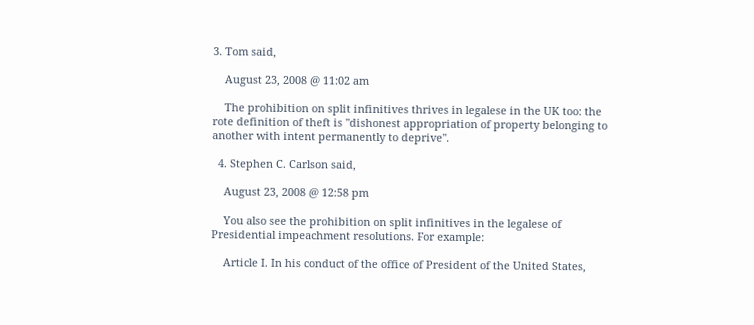3. Tom said,

    August 23, 2008 @ 11:02 am

    The prohibition on split infinitives thrives in legalese in the UK too: the rote definition of theft is "dishonest appropriation of property belonging to another with intent permanently to deprive".

  4. Stephen C. Carlson said,

    August 23, 2008 @ 12:58 pm

    You also see the prohibition on split infinitives in the legalese of Presidential impeachment resolutions. For example:

    Article I. In his conduct of the office of President of the United States,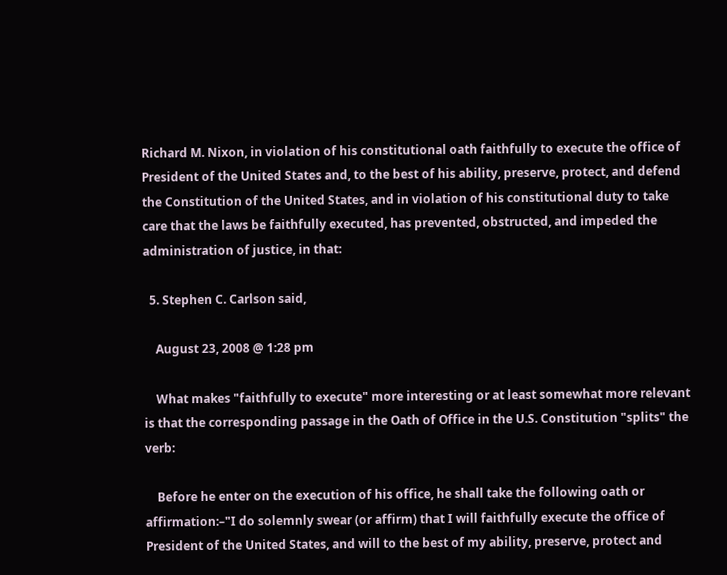Richard M. Nixon, in violation of his constitutional oath faithfully to execute the office of President of the United States and, to the best of his ability, preserve, protect, and defend the Constitution of the United States, and in violation of his constitutional duty to take care that the laws be faithfully executed, has prevented, obstructed, and impeded the administration of justice, in that:

  5. Stephen C. Carlson said,

    August 23, 2008 @ 1:28 pm

    What makes "faithfully to execute" more interesting or at least somewhat more relevant is that the corresponding passage in the Oath of Office in the U.S. Constitution "splits" the verb:

    Before he enter on the execution of his office, he shall take the following oath or affirmation:–"I do solemnly swear (or affirm) that I will faithfully execute the office of President of the United States, and will to the best of my ability, preserve, protect and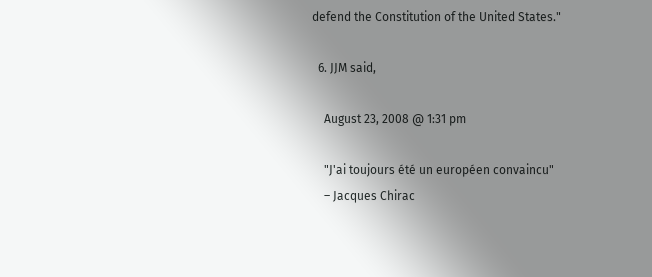defend the Constitution of the United States."

  6. JJM said,

    August 23, 2008 @ 1:31 pm

    "J'ai toujours été un européen convaincu"
    – Jacques Chirac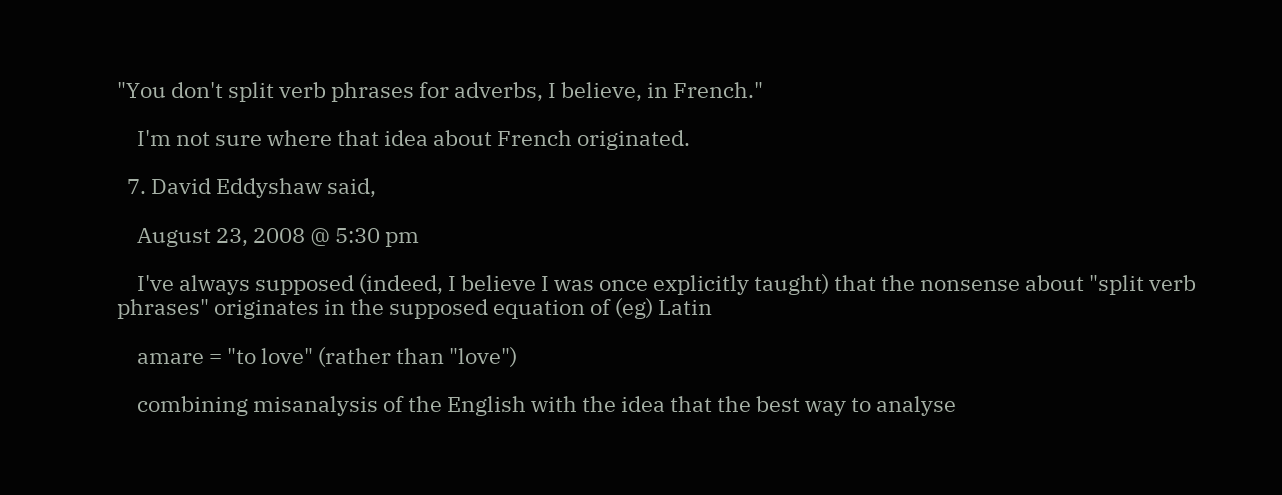"You don't split verb phrases for adverbs, I believe, in French."

    I'm not sure where that idea about French originated.

  7. David Eddyshaw said,

    August 23, 2008 @ 5:30 pm

    I've always supposed (indeed, I believe I was once explicitly taught) that the nonsense about "split verb phrases" originates in the supposed equation of (eg) Latin

    amare = "to love" (rather than "love")

    combining misanalysis of the English with the idea that the best way to analyse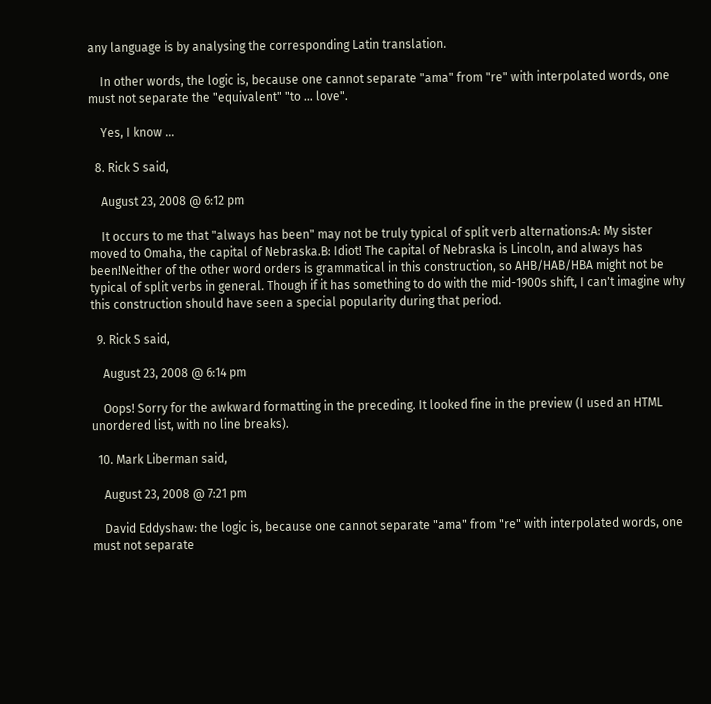any language is by analysing the corresponding Latin translation.

    In other words, the logic is, because one cannot separate "ama" from "re" with interpolated words, one must not separate the "equivalent" "to … love".

    Yes, I know …

  8. Rick S said,

    August 23, 2008 @ 6:12 pm

    It occurs to me that "always has been" may not be truly typical of split verb alternations:A: My sister moved to Omaha, the capital of Nebraska.B: Idiot! The capital of Nebraska is Lincoln, and always has been!Neither of the other word orders is grammatical in this construction, so AHB/HAB/HBA might not be typical of split verbs in general. Though if it has something to do with the mid-1900s shift, I can't imagine why this construction should have seen a special popularity during that period.

  9. Rick S said,

    August 23, 2008 @ 6:14 pm

    Oops! Sorry for the awkward formatting in the preceding. It looked fine in the preview (I used an HTML unordered list, with no line breaks).

  10. Mark Liberman said,

    August 23, 2008 @ 7:21 pm

    David Eddyshaw: the logic is, because one cannot separate "ama" from "re" with interpolated words, one must not separate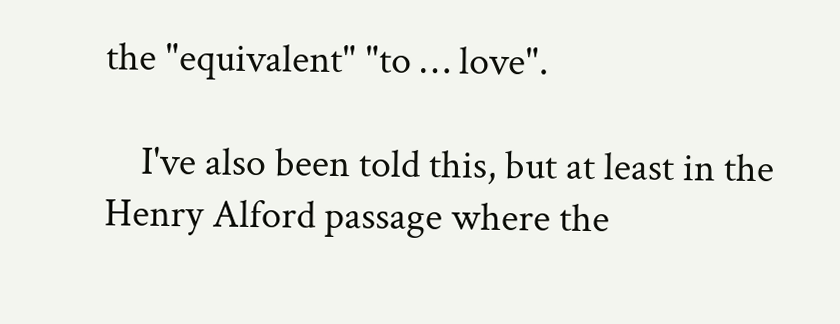the "equivalent" "to … love".

    I've also been told this, but at least in the Henry Alford passage where the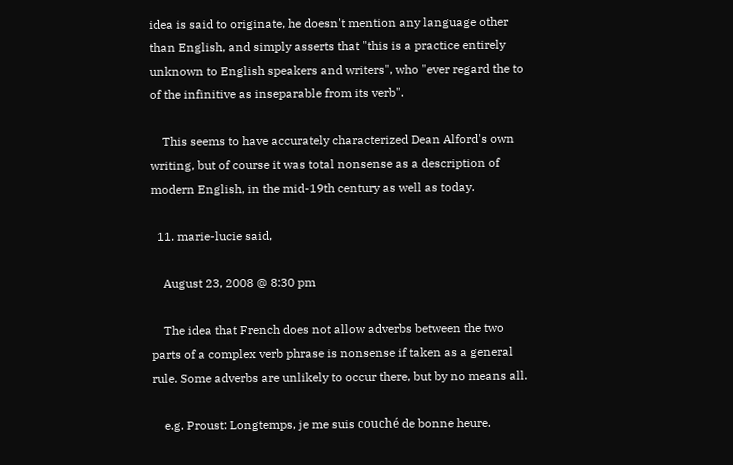idea is said to originate, he doesn't mention any language other than English, and simply asserts that "this is a practice entirely unknown to English speakers and writers", who "ever regard the to of the infinitive as inseparable from its verb".

    This seems to have accurately characterized Dean Alford's own writing, but of course it was total nonsense as a description of modern English, in the mid-19th century as well as today.

  11. marie-lucie said,

    August 23, 2008 @ 8:30 pm

    The idea that French does not allow adverbs between the two parts of a complex verb phrase is nonsense if taken as a general rule. Some adverbs are unlikely to occur there, but by no means all.

    e.g. Proust: Longtemps, je me suis couché de bonne heure.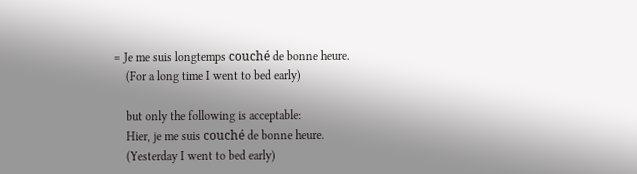= Je me suis longtemps couché de bonne heure.
    (For a long time I went to bed early)

    but only the following is acceptable:
    Hier, je me suis couché de bonne heure.
    (Yesterday I went to bed early)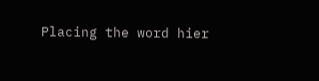Placing the word hier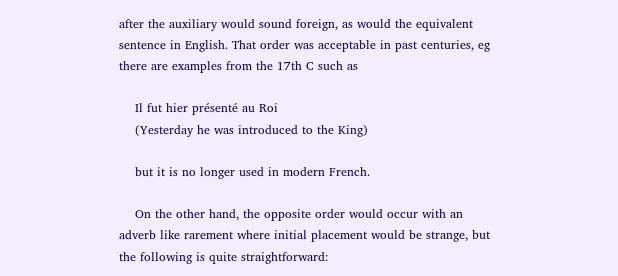after the auxiliary would sound foreign, as would the equivalent sentence in English. That order was acceptable in past centuries, eg there are examples from the 17th C such as

    Il fut hier présenté au Roi
    (Yesterday he was introduced to the King)

    but it is no longer used in modern French.

    On the other hand, the opposite order would occur with an adverb like rarement where initial placement would be strange, but the following is quite straightforward: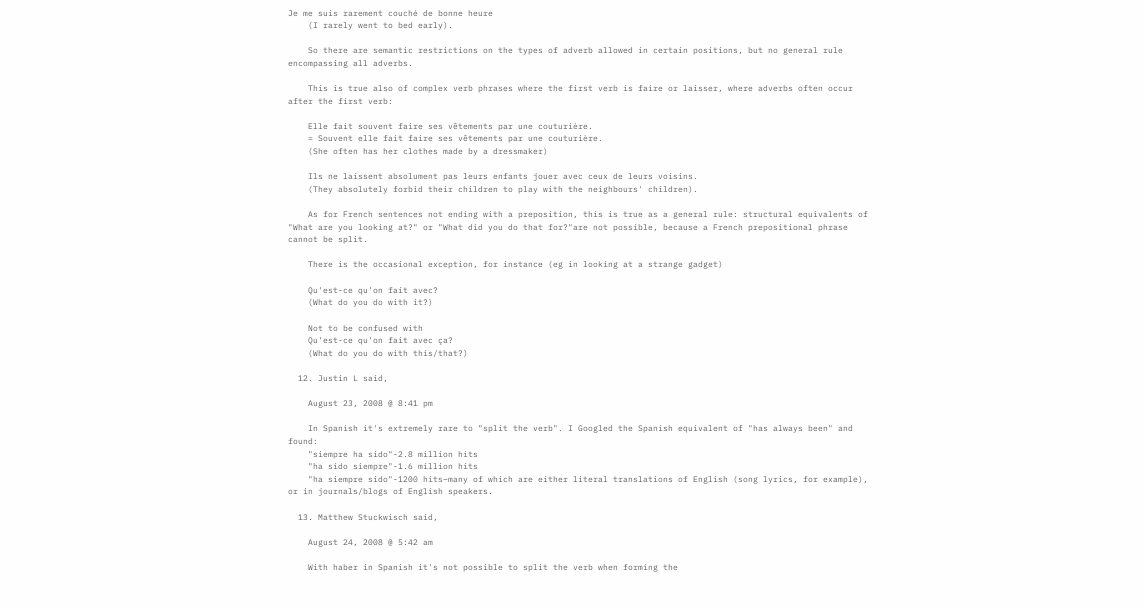Je me suis rarement couché de bonne heure
    (I rarely went to bed early).

    So there are semantic restrictions on the types of adverb allowed in certain positions, but no general rule encompassing all adverbs.

    This is true also of complex verb phrases where the first verb is faire or laisser, where adverbs often occur after the first verb:

    Elle fait souvent faire ses vêtements par une couturière.
    = Souvent elle fait faire ses vêtements par une couturière.
    (She often has her clothes made by a dressmaker)

    Ils ne laissent absolument pas leurs enfants jouer avec ceux de leurs voisins.
    (They absolutely forbid their children to play with the neighbours' children).

    As for French sentences not ending with a preposition, this is true as a general rule: structural equivalents of "What are you looking at?" or "What did you do that for?"are not possible, because a French prepositional phrase cannot be split.

    There is the occasional exception, for instance (eg in looking at a strange gadget)

    Qu'est-ce qu'on fait avec?
    (What do you do with it?)

    Not to be confused with
    Qu'est-ce qu'on fait avec ça?
    (What do you do with this/that?)

  12. Justin L said,

    August 23, 2008 @ 8:41 pm

    In Spanish it's extremely rare to "split the verb". I Googled the Spanish equivalent of "has always been" and found:
    "siempre ha sido"-2.8 million hits
    "ha sido siempre"-1.6 million hits
    "ha siempre sido"-1200 hits–many of which are either literal translations of English (song lyrics, for example), or in journals/blogs of English speakers.

  13. Matthew Stuckwisch said,

    August 24, 2008 @ 5:42 am

    With haber in Spanish it's not possible to split the verb when forming the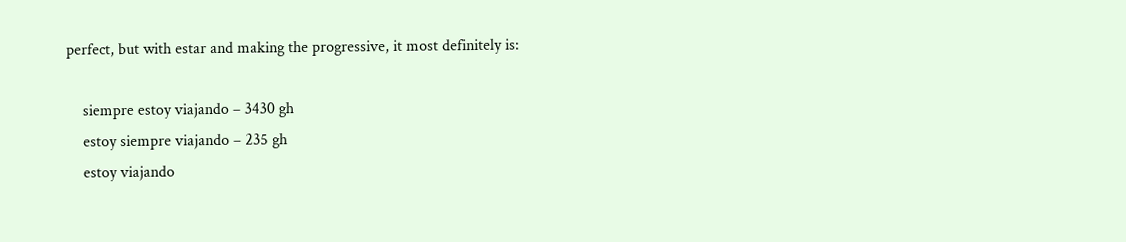perfect, but with estar and making the progressive, it most definitely is:

    siempre estoy viajando – 3430 gh
    estoy siempre viajando – 235 gh
    estoy viajando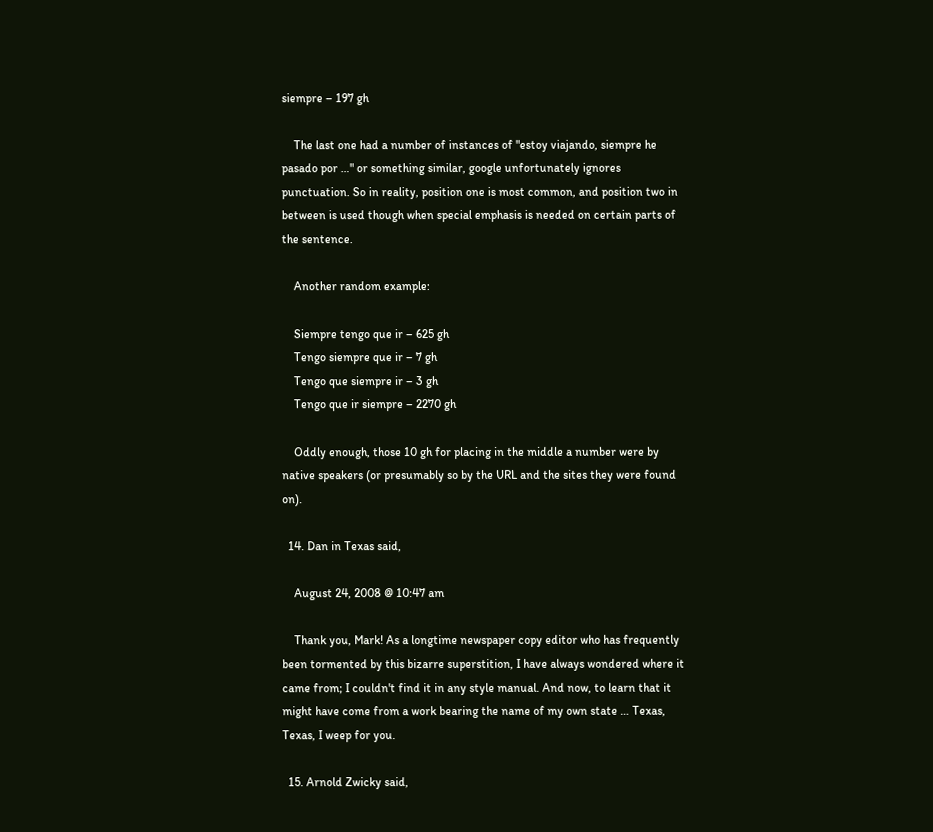siempre – 197 gh

    The last one had a number of instances of "estoy viajando, siempre he pasado por …" or something similar, google unfortunately ignores punctuation. So in reality, position one is most common, and position two in between is used though when special emphasis is needed on certain parts of the sentence.

    Another random example:

    Siempre tengo que ir – 625 gh
    Tengo siempre que ir – 7 gh
    Tengo que siempre ir – 3 gh
    Tengo que ir siempre – 2270 gh

    Oddly enough, those 10 gh for placing in the middle a number were by native speakers (or presumably so by the URL and the sites they were found on).

  14. Dan in Texas said,

    August 24, 2008 @ 10:47 am

    Thank you, Mark! As a longtime newspaper copy editor who has frequently been tormented by this bizarre superstition, I have always wondered where it came from; I couldn't find it in any style manual. And now, to learn that it might have come from a work bearing the name of my own state … Texas, Texas, I weep for you.

  15. Arnold Zwicky said,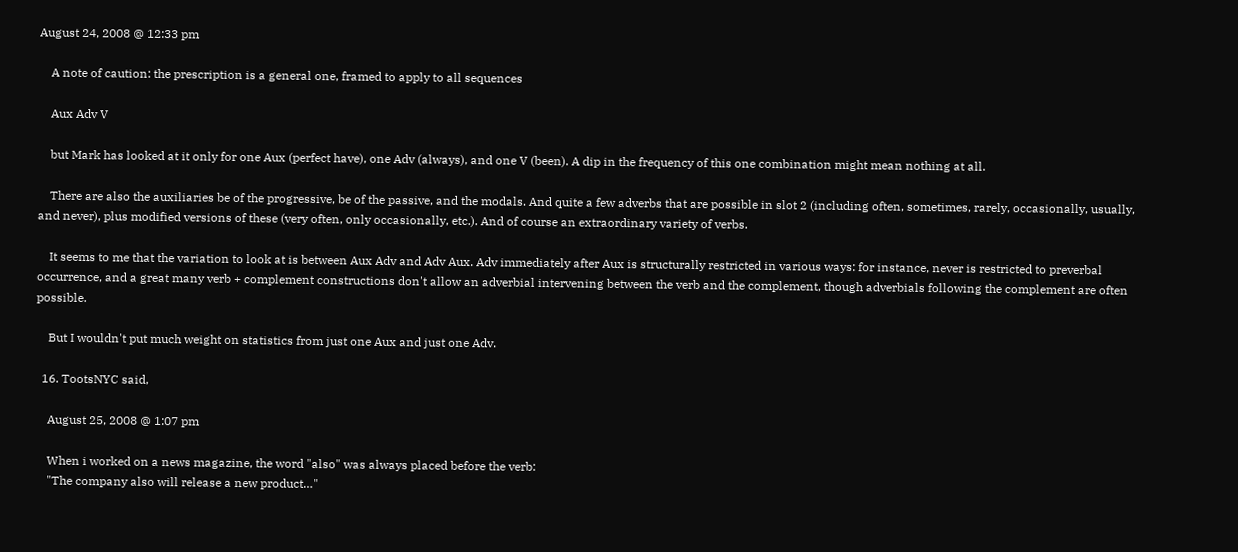August 24, 2008 @ 12:33 pm

    A note of caution: the prescription is a general one, framed to apply to all sequences

    Aux Adv V

    but Mark has looked at it only for one Aux (perfect have), one Adv (always), and one V (been). A dip in the frequency of this one combination might mean nothing at all.

    There are also the auxiliaries be of the progressive, be of the passive, and the modals. And quite a few adverbs that are possible in slot 2 (including often, sometimes, rarely, occasionally, usually, and never), plus modified versions of these (very often, only occasionally, etc.). And of course an extraordinary variety of verbs.

    It seems to me that the variation to look at is between Aux Adv and Adv Aux. Adv immediately after Aux is structurally restricted in various ways: for instance, never is restricted to preverbal occurrence, and a great many verb + complement constructions don't allow an adverbial intervening between the verb and the complement, though adverbials following the complement are often possible.

    But I wouldn't put much weight on statistics from just one Aux and just one Adv.

  16. TootsNYC said,

    August 25, 2008 @ 1:07 pm

    When i worked on a news magazine, the word "also" was always placed before the verb:
    "The company also will release a new product…"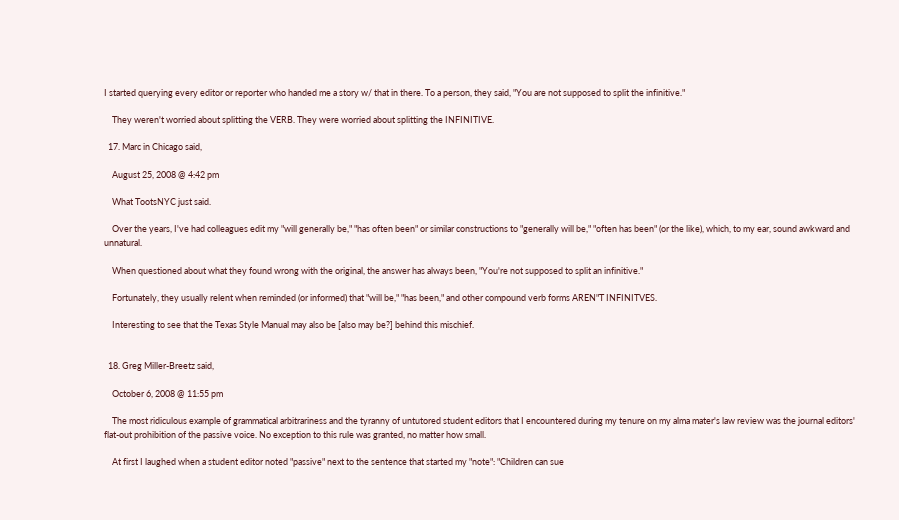I started querying every editor or reporter who handed me a story w/ that in there. To a person, they said, "You are not supposed to split the infinitive."

    They weren't worried about splitting the VERB. They were worried about splitting the INFINITIVE.

  17. Marc in Chicago said,

    August 25, 2008 @ 4:42 pm

    What TootsNYC just said.

    Over the years, I've had colleagues edit my "will generally be," "has often been" or similar constructions to "generally will be," "often has been" (or the like), which, to my ear, sound awkward and unnatural.

    When questioned about what they found wrong with the original, the answer has always been, "You're not supposed to split an infinitive."

    Fortunately, they usually relent when reminded (or informed) that "will be," "has been," and other compound verb forms AREN"T INFINITVES.

    Interesting to see that the Texas Style Manual may also be [also may be?] behind this mischief.


  18. Greg Miller-Breetz said,

    October 6, 2008 @ 11:55 pm

    The most ridiculous example of grammatical arbitrariness and the tyranny of untutored student editors that I encountered during my tenure on my alma mater's law review was the journal editors' flat-out prohibition of the passive voice. No exception to this rule was granted, no matter how small.

    At first I laughed when a student editor noted "passive" next to the sentence that started my "note": "Children can sue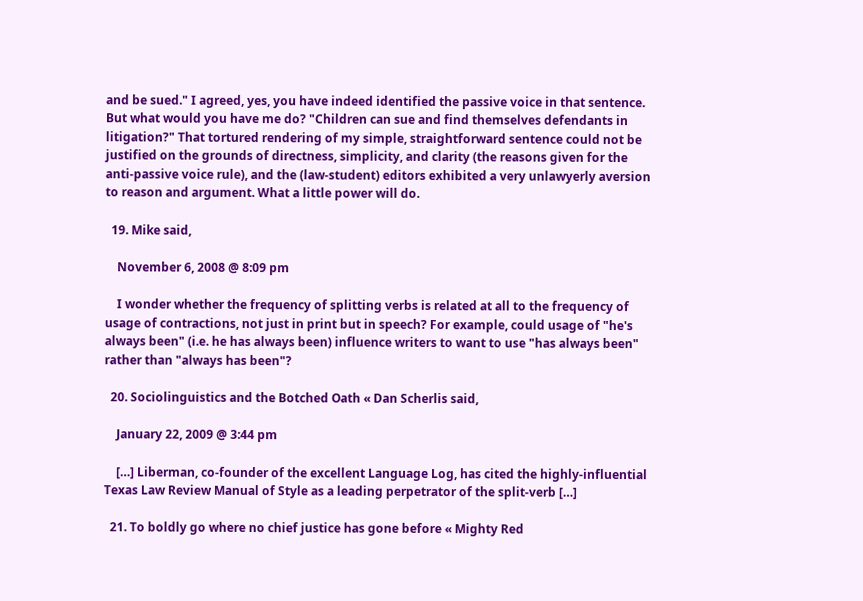and be sued." I agreed, yes, you have indeed identified the passive voice in that sentence. But what would you have me do? "Children can sue and find themselves defendants in litigation?" That tortured rendering of my simple, straightforward sentence could not be justified on the grounds of directness, simplicity, and clarity (the reasons given for the anti-passive voice rule), and the (law-student) editors exhibited a very unlawyerly aversion to reason and argument. What a little power will do.

  19. Mike said,

    November 6, 2008 @ 8:09 pm

    I wonder whether the frequency of splitting verbs is related at all to the frequency of usage of contractions, not just in print but in speech? For example, could usage of "he's always been" (i.e. he has always been) influence writers to want to use "has always been" rather than "always has been"?

  20. Sociolinguistics and the Botched Oath « Dan Scherlis said,

    January 22, 2009 @ 3:44 pm

    […] Liberman, co-founder of the excellent Language Log, has cited the highly-influential Texas Law Review Manual of Style as a leading perpetrator of the split-verb […]

  21. To boldly go where no chief justice has gone before « Mighty Red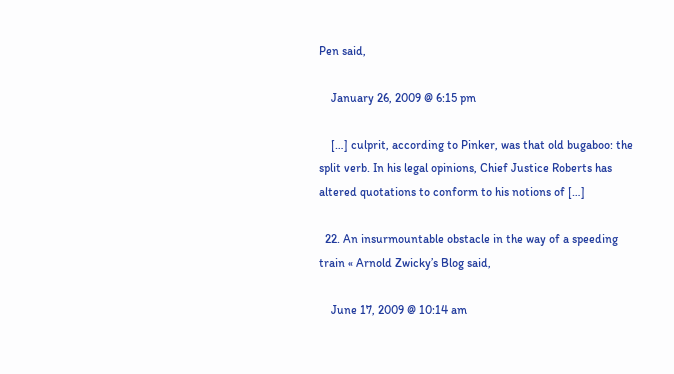Pen said,

    January 26, 2009 @ 6:15 pm

    […] culprit, according to Pinker, was that old bugaboo: the split verb. In his legal opinions, Chief Justice Roberts has altered quotations to conform to his notions of […]

  22. An insurmountable obstacle in the way of a speeding train « Arnold Zwicky’s Blog said,

    June 17, 2009 @ 10:14 am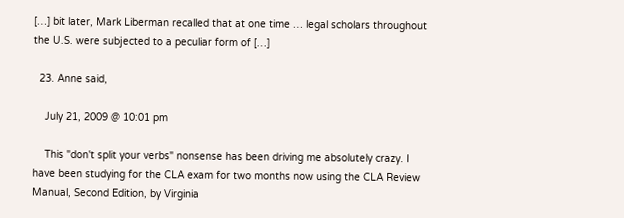[…] bit later, Mark Liberman recalled that at one time … legal scholars throughout the U.S. were subjected to a peculiar form of […]

  23. Anne said,

    July 21, 2009 @ 10:01 pm

    This "don't split your verbs" nonsense has been driving me absolutely crazy. I have been studying for the CLA exam for two months now using the CLA Review Manual, Second Edition, by Virginia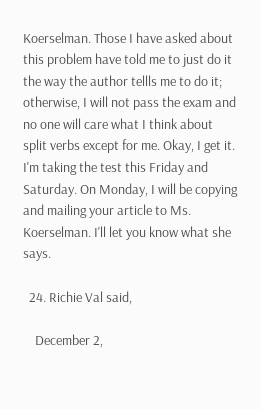Koerselman. Those I have asked about this problem have told me to just do it the way the author tellls me to do it; otherwise, I will not pass the exam and no one will care what I think about split verbs except for me. Okay, I get it. I'm taking the test this Friday and Saturday. On Monday, I will be copying and mailing your article to Ms. Koerselman. I'll let you know what she says.

  24. Richie Val said,

    December 2,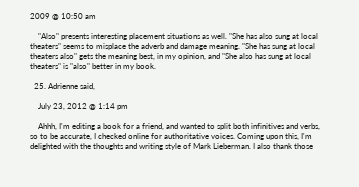2009 @ 10:50 am

    "Also" presents interesting placement situations as well. "She has also sung at local theaters" seems to misplace the adverb and damage meaning. "She has sung at local theaters also" gets the meaning best, in my opinion, and "She also has sung at local theaters" is "also" better in my book.

  25. Adrienne said,

    July 23, 2012 @ 1:14 pm

    Ahhh, I'm editing a book for a friend, and wanted to split both infinitives and verbs, so to be accurate, I checked online for authoritative voices. Coming upon this, I'm delighted with the thoughts and writing style of Mark Lieberman. I also thank those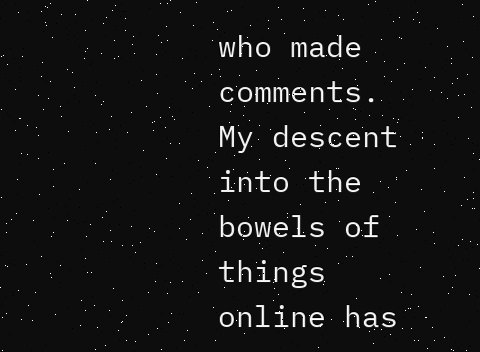who made comments. My descent into the bowels of things online has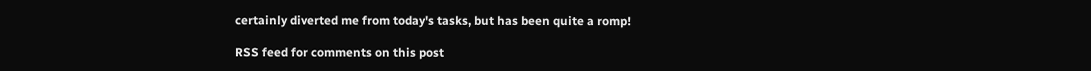certainly diverted me from today's tasks, but has been quite a romp!

RSS feed for comments on this post